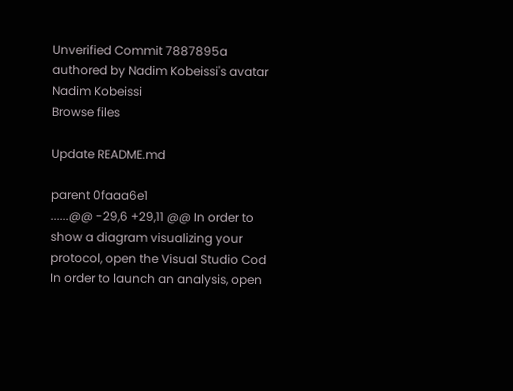Unverified Commit 7887895a authored by Nadim Kobeissi's avatar Nadim Kobeissi
Browse files

Update README.md

parent 0faaa6e1
......@@ -29,6 +29,11 @@ In order to show a diagram visualizing your protocol, open the Visual Studio Cod
In order to launch an analysis, open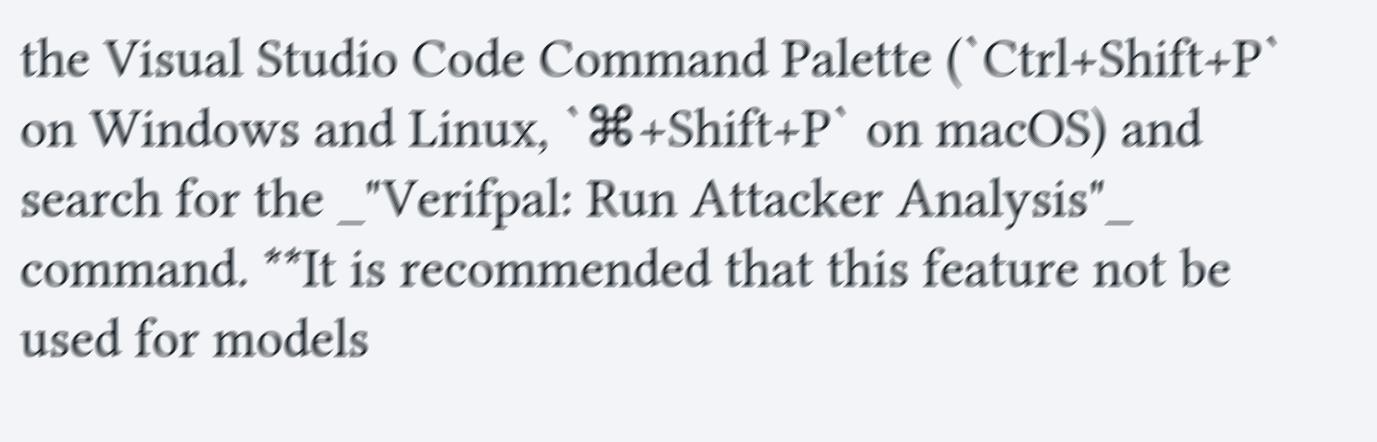the Visual Studio Code Command Palette (`Ctrl+Shift+P` on Windows and Linux, `⌘+Shift+P` on macOS) and search for the _"Verifpal: Run Attacker Analysis"_ command. **It is recommended that this feature not be used for models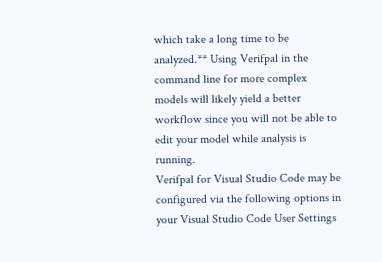which take a long time to be analyzed.** Using Verifpal in the command line for more complex models will likely yield a better workflow since you will not be able to edit your model while analysis is running.
Verifpal for Visual Studio Code may be configured via the following options in your Visual Studio Code User Settings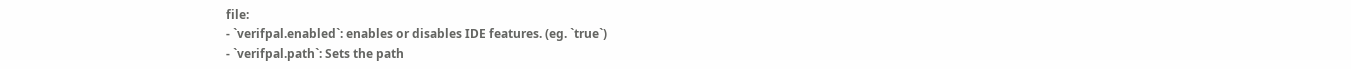file:
- `verifpal.enabled`: enables or disables IDE features. (eg. `true`)
- `verifpal.path`: Sets the path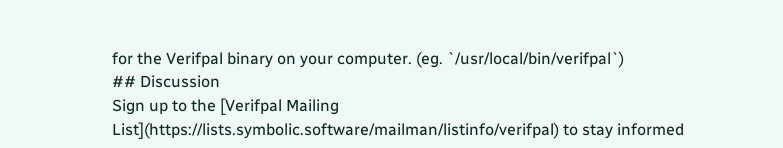for the Verifpal binary on your computer. (eg. `/usr/local/bin/verifpal`)
## Discussion
Sign up to the [Verifpal Mailing List](https://lists.symbolic.software/mailman/listinfo/verifpal) to stay informed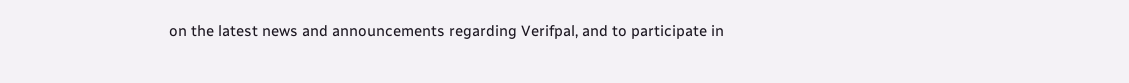on the latest news and announcements regarding Verifpal, and to participate in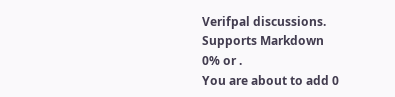Verifpal discussions.
Supports Markdown
0% or .
You are about to add 0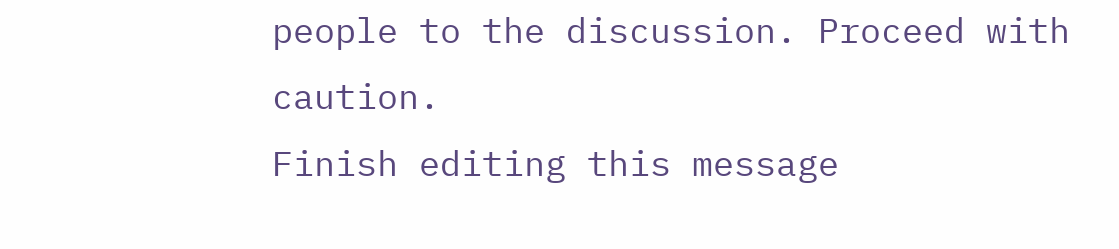people to the discussion. Proceed with caution.
Finish editing this message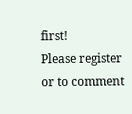first!
Please register or to comment